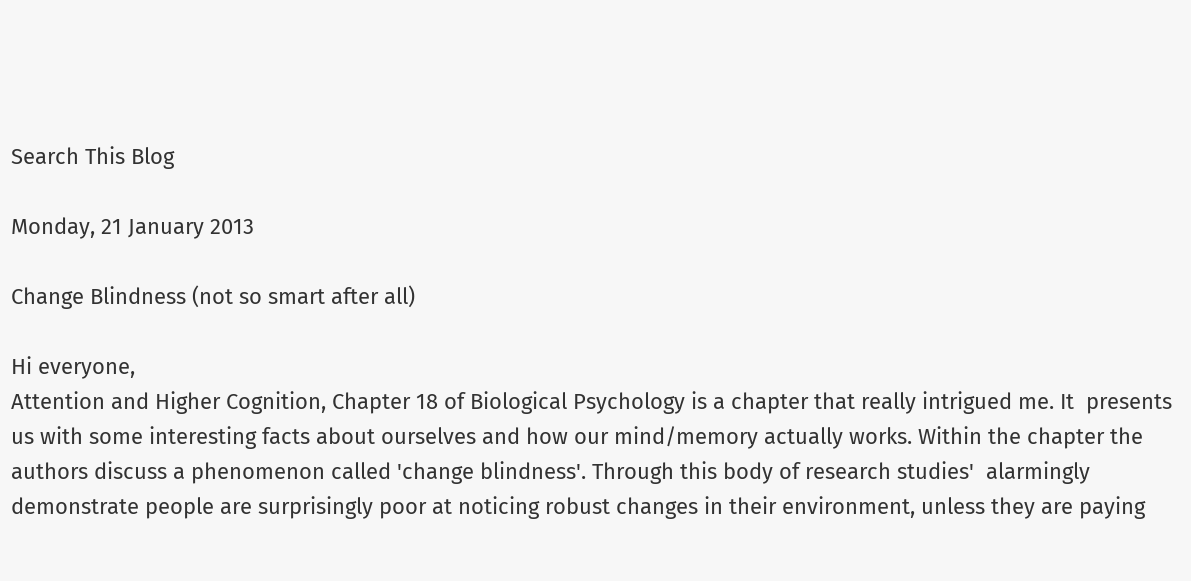Search This Blog

Monday, 21 January 2013

Change Blindness (not so smart after all)

Hi everyone,
Attention and Higher Cognition, Chapter 18 of Biological Psychology is a chapter that really intrigued me. It  presents us with some interesting facts about ourselves and how our mind/memory actually works. Within the chapter the authors discuss a phenomenon called 'change blindness'. Through this body of research studies'  alarmingly demonstrate people are surprisingly poor at noticing robust changes in their environment, unless they are paying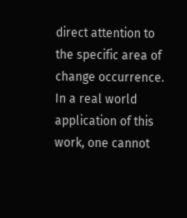direct attention to the specific area of change occurrence. In a real world application of this work, one cannot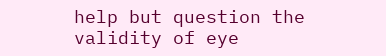help but question the validity of eye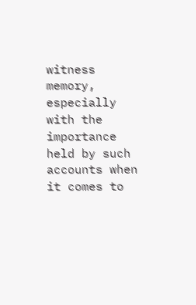witness memory, especially with the importance held by such accounts when it comes to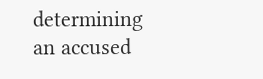determining an accused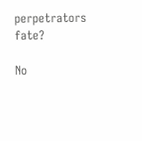perpetrators fate?

No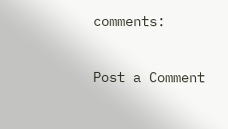comments:

Post a Comment